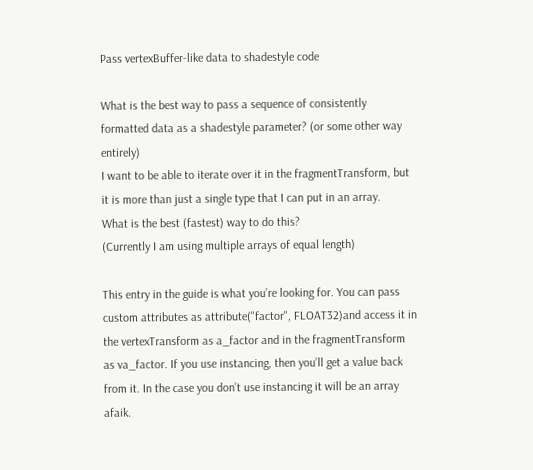Pass vertexBuffer-like data to shadestyle code

What is the best way to pass a sequence of consistently formatted data as a shadestyle parameter? (or some other way entirely)
I want to be able to iterate over it in the fragmentTransform, but it is more than just a single type that I can put in an array.
What is the best (fastest) way to do this?
(Currently I am using multiple arrays of equal length)

This entry in the guide is what you’re looking for. You can pass custom attributes as attribute("factor", FLOAT32)and access it in the vertexTransform as a_factor and in the fragmentTransform as va_factor. If you use instancing, then you’ll get a value back from it. In the case you don’t use instancing it will be an array afaik.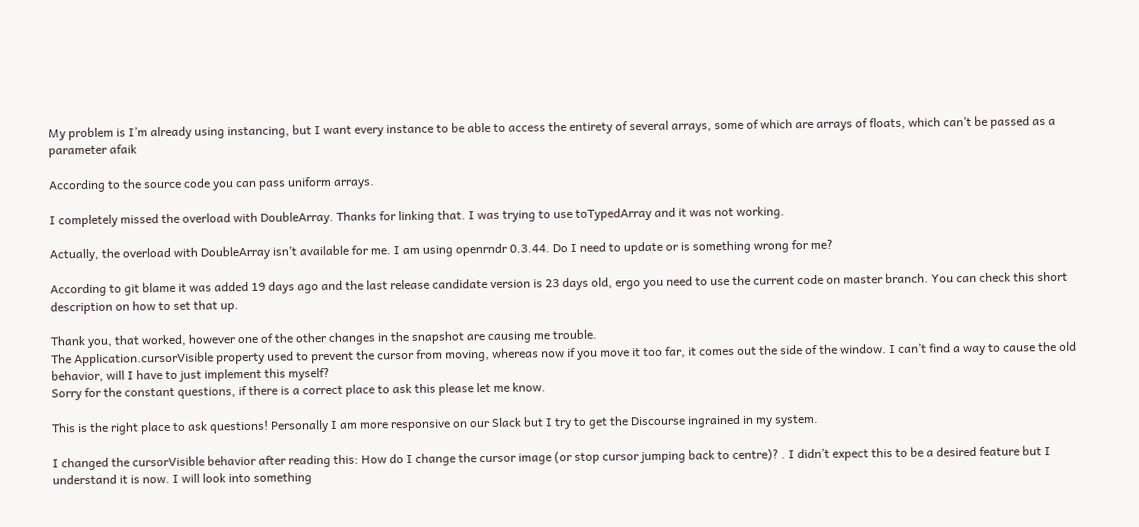My problem is I’m already using instancing, but I want every instance to be able to access the entirety of several arrays, some of which are arrays of floats, which can’t be passed as a parameter afaik

According to the source code you can pass uniform arrays.

I completely missed the overload with DoubleArray. Thanks for linking that. I was trying to use toTypedArray and it was not working.

Actually, the overload with DoubleArray isn’t available for me. I am using openrndr 0.3.44. Do I need to update or is something wrong for me?

According to git blame it was added 19 days ago and the last release candidate version is 23 days old, ergo you need to use the current code on master branch. You can check this short description on how to set that up.

Thank you, that worked, however one of the other changes in the snapshot are causing me trouble.
The Application.cursorVisible property used to prevent the cursor from moving, whereas now if you move it too far, it comes out the side of the window. I can’t find a way to cause the old behavior, will I have to just implement this myself?
Sorry for the constant questions, if there is a correct place to ask this please let me know.

This is the right place to ask questions! Personally I am more responsive on our Slack but I try to get the Discourse ingrained in my system.

I changed the cursorVisible behavior after reading this: How do I change the cursor image (or stop cursor jumping back to centre)? . I didn’t expect this to be a desired feature but I understand it is now. I will look into something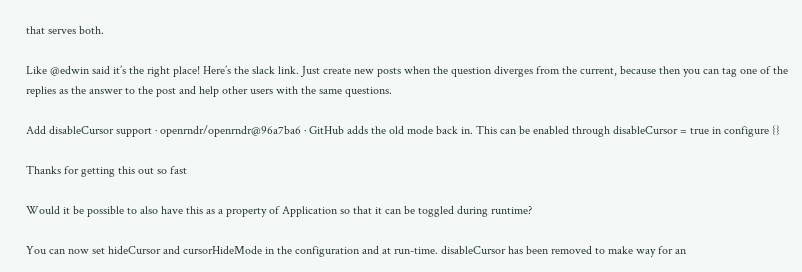that serves both.

Like @edwin said it’s the right place! Here’s the slack link. Just create new posts when the question diverges from the current, because then you can tag one of the replies as the answer to the post and help other users with the same questions.

Add disableCursor support · openrndr/openrndr@96a7ba6 · GitHub adds the old mode back in. This can be enabled through disableCursor = true in configure {}

Thanks for getting this out so fast

Would it be possible to also have this as a property of Application so that it can be toggled during runtime?

You can now set hideCursor and cursorHideMode in the configuration and at run-time. disableCursor has been removed to make way for an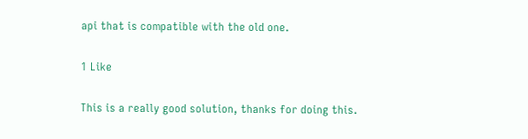api that is compatible with the old one.

1 Like

This is a really good solution, thanks for doing this.